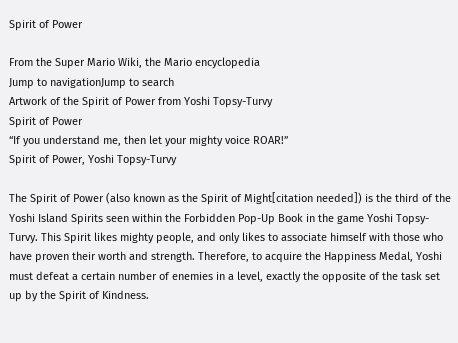Spirit of Power

From the Super Mario Wiki, the Mario encyclopedia
Jump to navigationJump to search
Artwork of the Spirit of Power from Yoshi Topsy-Turvy
Spirit of Power
“If you understand me, then let your mighty voice ROAR!”
Spirit of Power, Yoshi Topsy-Turvy

The Spirit of Power (also known as the Spirit of Might[citation needed]) is the third of the Yoshi Island Spirits seen within the Forbidden Pop-Up Book in the game Yoshi Topsy-Turvy. This Spirit likes mighty people, and only likes to associate himself with those who have proven their worth and strength. Therefore, to acquire the Happiness Medal, Yoshi must defeat a certain number of enemies in a level, exactly the opposite of the task set up by the Spirit of Kindness.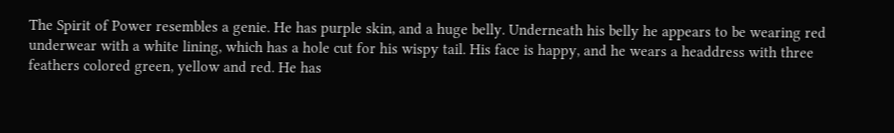The Spirit of Power resembles a genie. He has purple skin, and a huge belly. Underneath his belly he appears to be wearing red underwear with a white lining, which has a hole cut for his wispy tail. His face is happy, and he wears a headdress with three feathers colored green, yellow and red. He has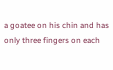a goatee on his chin and has only three fingers on each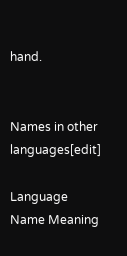hand.


Names in other languages[edit]

Language Name Meaning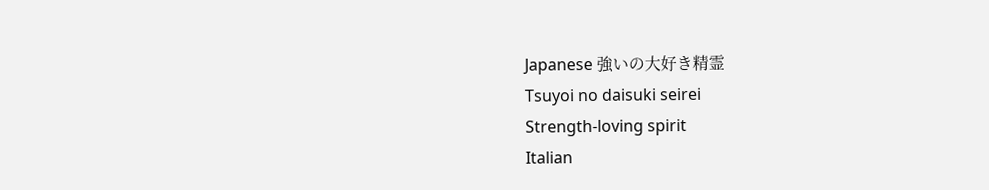Japanese 強いの大好き精霊
Tsuyoi no daisuki seirei
Strength-loving spirit
Italian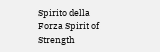Spirito della Forza Spirit of Strength